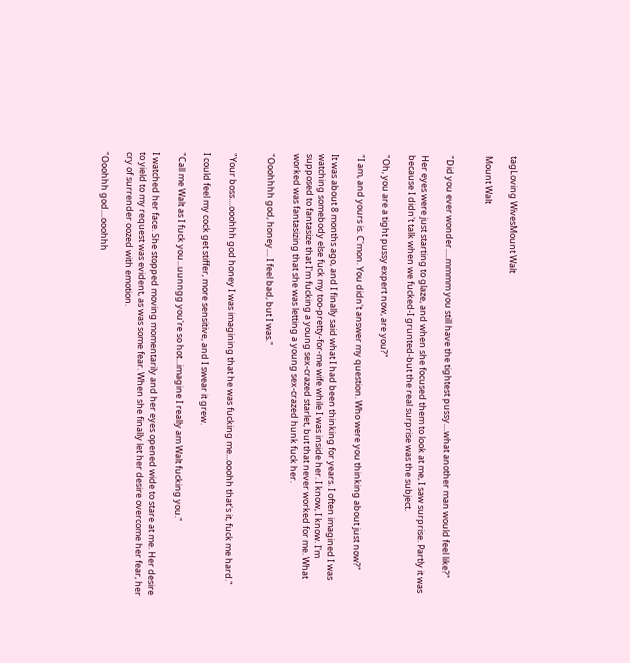tagLoving WivesMount Walt

Mount Walt


"Did you ever wonder.....mmmm you still have the tightest pussy....what another man would feel like?"

Her eyes were just starting to glaze, and when she focused them to look at me, I saw surprise. Partly it was because I didn't talk when we fucked-I grunted-but the real surprise was the subject.

"Oh, you are a tight pussy expert now, are you?"

"I am, and yours is. C'mon. You didn't answer my question. Who were you thinking about just now?"

It was about 8 months ago, and I finally said what I had been thinking for years. I often imagined I was watching somebody else fuck my too-pretty-for-me wife while I was inside her. I know, I know. I'm supposed to fantasize that I'm fucking a young sex-crazed starlet, but that never worked for me. What worked was fantasizing that she was letting a young sex-crazed hunk fuck her.

"Ooohhhh god, honey.... I feel bad, but I was."


"Your boss....ooohhh god honey I was imagining that he was fucking me...ooohh that's it, fuck me hard."

I could feel my cock get stiffer, more sensitive, and I swear it grew.

"Call me Walt as I fuck you...uunngg you're so hot...imagine I really am Walt fucking you."

I watched her face. She stopped moving momentarily and her eyes opened wide to stare at me. Her desire to yield to my request was evident, as was some fear. When she finally let her desire overcome her fear, her cry of surrender oozed with emotion.

"Ooohhh god....ooohhh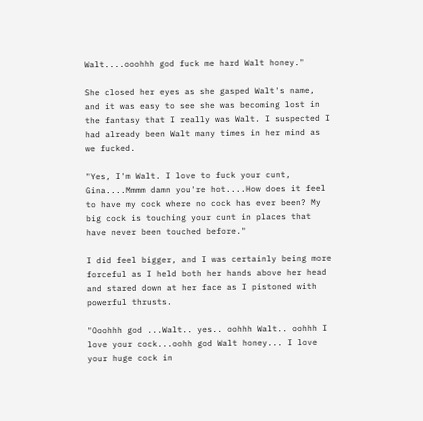Walt....ooohhh god fuck me hard Walt honey."

She closed her eyes as she gasped Walt's name, and it was easy to see she was becoming lost in the fantasy that I really was Walt. I suspected I had already been Walt many times in her mind as we fucked.

"Yes, I'm Walt. I love to fuck your cunt, Gina....Mmmm damn you're hot....How does it feel to have my cock where no cock has ever been? My big cock is touching your cunt in places that have never been touched before."

I did feel bigger, and I was certainly being more forceful as I held both her hands above her head and stared down at her face as I pistoned with powerful thrusts.

"Ooohhh god ...Walt.. yes.. oohhh Walt.. oohhh I love your cock...oohh god Walt honey... I love your huge cock in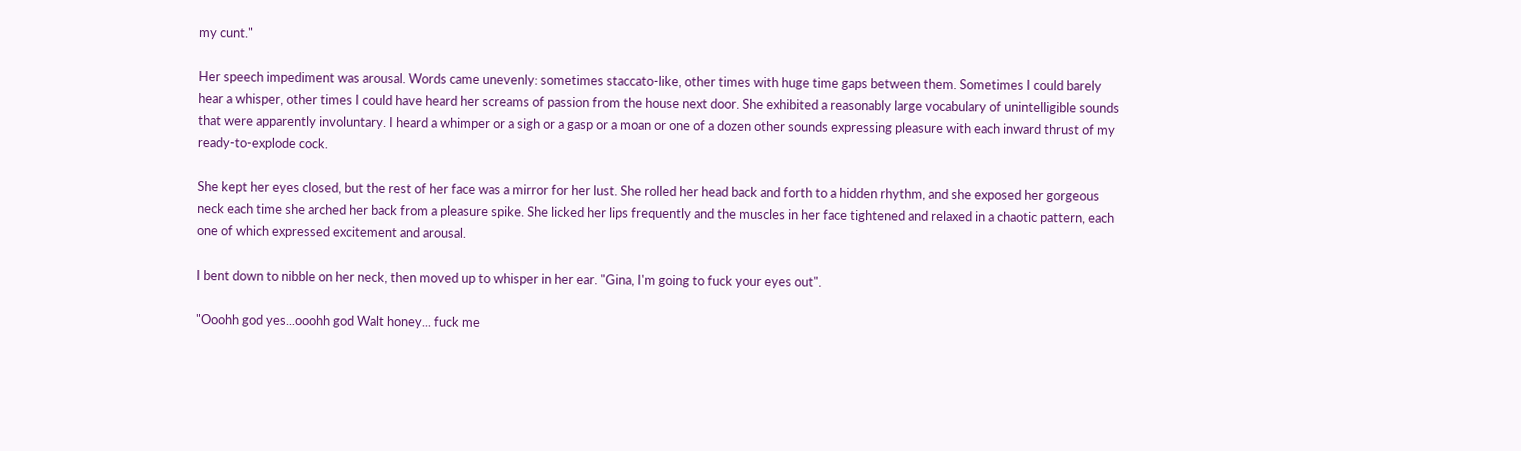my cunt."

Her speech impediment was arousal. Words came unevenly: sometimes staccato-like, other times with huge time gaps between them. Sometimes I could barely hear a whisper, other times I could have heard her screams of passion from the house next door. She exhibited a reasonably large vocabulary of unintelligible sounds that were apparently involuntary. I heard a whimper or a sigh or a gasp or a moan or one of a dozen other sounds expressing pleasure with each inward thrust of my ready-to-explode cock.

She kept her eyes closed, but the rest of her face was a mirror for her lust. She rolled her head back and forth to a hidden rhythm, and she exposed her gorgeous neck each time she arched her back from a pleasure spike. She licked her lips frequently and the muscles in her face tightened and relaxed in a chaotic pattern, each one of which expressed excitement and arousal.

I bent down to nibble on her neck, then moved up to whisper in her ear. "Gina, I'm going to fuck your eyes out".

"Ooohh god yes...ooohh god Walt honey... fuck me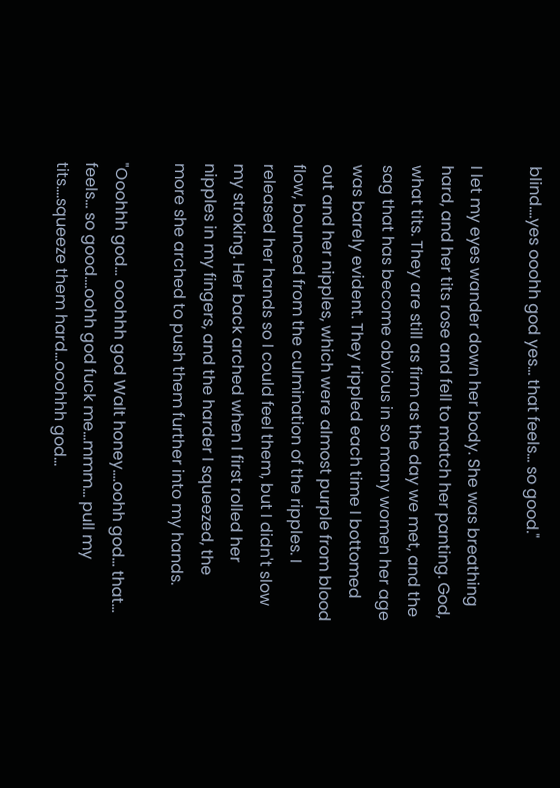blind....yes ooohh god yes... that feels... so good."

I let my eyes wander down her body. She was breathing hard, and her tits rose and fell to match her panting. God, what tits. They are still as firm as the day we met, and the sag that has become obvious in so many women her age was barely evident. They rippled each time I bottomed out and her nipples, which were almost purple from blood flow, bounced from the culmination of the ripples. I released her hands so I could feel them, but I didn't slow my stroking. Her back arched when I first rolled her nipples in my fingers, and the harder I squeezed, the more she arched to push them further into my hands.

"Ooohhh god... ooohhh god Walt honey....oohh god... that... feels... so good....oohh god fuck me...mmm... pull my tits....squeeze them hard...ooohhh god...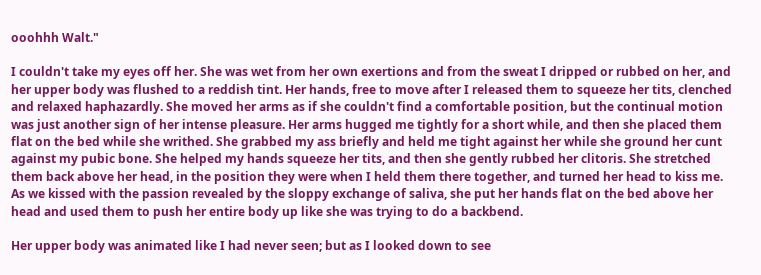ooohhh Walt."

I couldn't take my eyes off her. She was wet from her own exertions and from the sweat I dripped or rubbed on her, and her upper body was flushed to a reddish tint. Her hands, free to move after I released them to squeeze her tits, clenched and relaxed haphazardly. She moved her arms as if she couldn't find a comfortable position, but the continual motion was just another sign of her intense pleasure. Her arms hugged me tightly for a short while, and then she placed them flat on the bed while she writhed. She grabbed my ass briefly and held me tight against her while she ground her cunt against my pubic bone. She helped my hands squeeze her tits, and then she gently rubbed her clitoris. She stretched them back above her head, in the position they were when I held them there together, and turned her head to kiss me. As we kissed with the passion revealed by the sloppy exchange of saliva, she put her hands flat on the bed above her head and used them to push her entire body up like she was trying to do a backbend.

Her upper body was animated like I had never seen; but as I looked down to see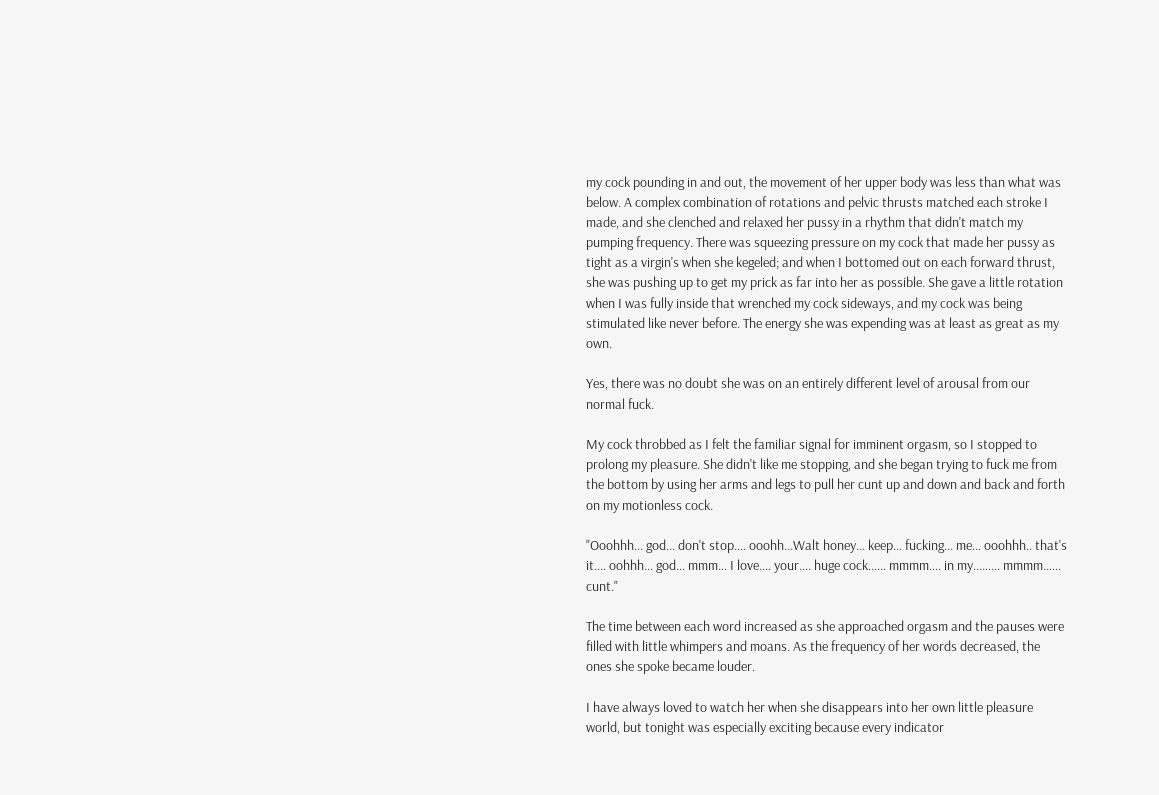my cock pounding in and out, the movement of her upper body was less than what was below. A complex combination of rotations and pelvic thrusts matched each stroke I made, and she clenched and relaxed her pussy in a rhythm that didn't match my pumping frequency. There was squeezing pressure on my cock that made her pussy as tight as a virgin's when she kegeled; and when I bottomed out on each forward thrust, she was pushing up to get my prick as far into her as possible. She gave a little rotation when I was fully inside that wrenched my cock sideways, and my cock was being stimulated like never before. The energy she was expending was at least as great as my own.

Yes, there was no doubt she was on an entirely different level of arousal from our normal fuck.

My cock throbbed as I felt the familiar signal for imminent orgasm, so I stopped to prolong my pleasure. She didn't like me stopping, and she began trying to fuck me from the bottom by using her arms and legs to pull her cunt up and down and back and forth on my motionless cock.

"Ooohhh... god... don't stop.... ooohh...Walt honey... keep... fucking... me... ooohhh.. that's it.... oohhh... god... mmm... I love.... your.... huge cock...... mmmm.... in my......... mmmm...... cunt."

The time between each word increased as she approached orgasm and the pauses were filled with little whimpers and moans. As the frequency of her words decreased, the ones she spoke became louder.

I have always loved to watch her when she disappears into her own little pleasure world, but tonight was especially exciting because every indicator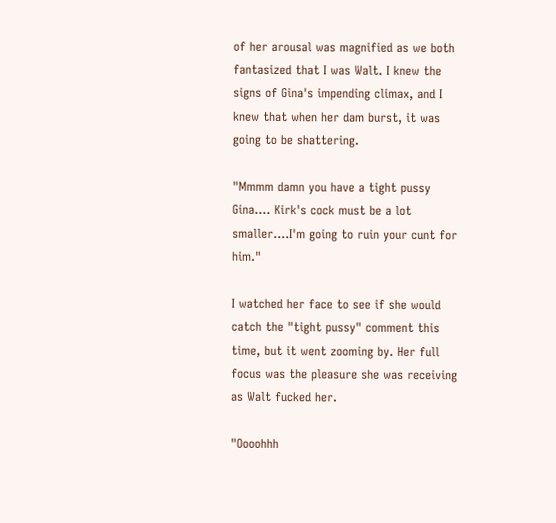of her arousal was magnified as we both fantasized that I was Walt. I knew the signs of Gina's impending climax, and I knew that when her dam burst, it was going to be shattering.

"Mmmm damn you have a tight pussy Gina.... Kirk's cock must be a lot smaller....I'm going to ruin your cunt for him."

I watched her face to see if she would catch the "tight pussy" comment this time, but it went zooming by. Her full focus was the pleasure she was receiving as Walt fucked her.

"Oooohhh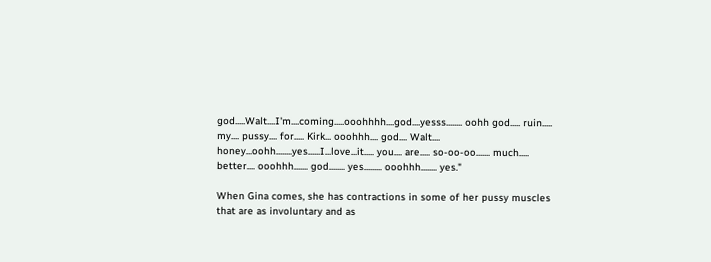god.....Walt....I'm....coming.....ooohhhh....god....yesss........ oohh god..... ruin..... my.... pussy.... for..... Kirk... ooohhh.... god.... Walt.... honey...oohh........yes......I...love...it..... you.... are..... so-oo-oo....... much..... better.... ooohhh....... god........ yes......... ooohhh........ yes."

When Gina comes, she has contractions in some of her pussy muscles that are as involuntary and as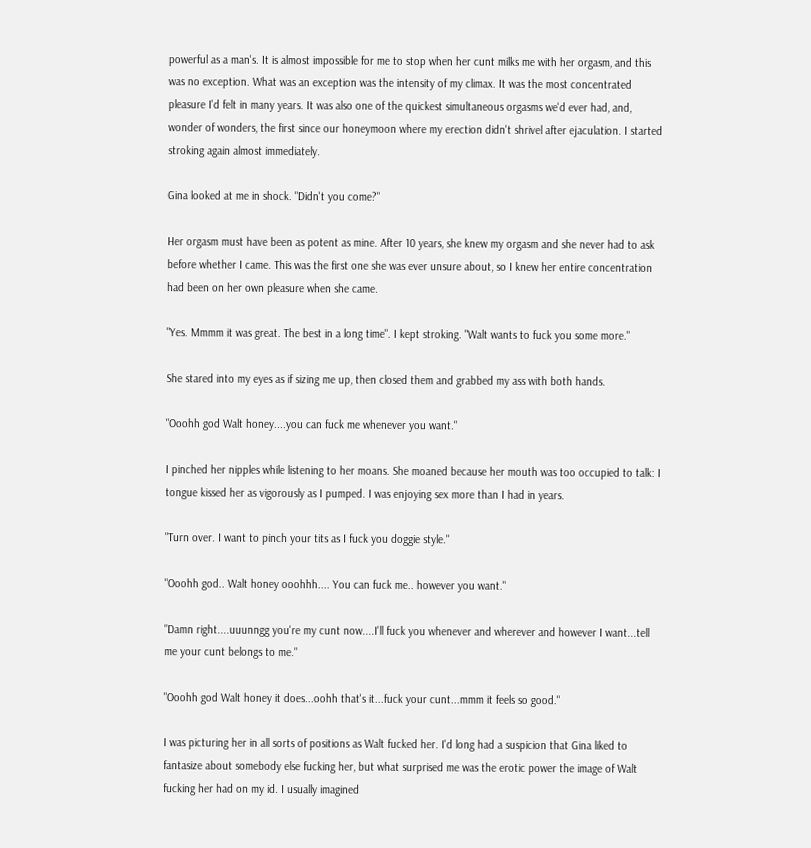powerful as a man's. It is almost impossible for me to stop when her cunt milks me with her orgasm, and this was no exception. What was an exception was the intensity of my climax. It was the most concentrated pleasure I'd felt in many years. It was also one of the quickest simultaneous orgasms we'd ever had, and, wonder of wonders, the first since our honeymoon where my erection didn't shrivel after ejaculation. I started stroking again almost immediately.

Gina looked at me in shock. "Didn't you come?"

Her orgasm must have been as potent as mine. After 10 years, she knew my orgasm and she never had to ask before whether I came. This was the first one she was ever unsure about, so I knew her entire concentration had been on her own pleasure when she came.

"Yes. Mmmm it was great. The best in a long time". I kept stroking. "Walt wants to fuck you some more."

She stared into my eyes as if sizing me up, then closed them and grabbed my ass with both hands.

"Ooohh god Walt honey....you can fuck me whenever you want."

I pinched her nipples while listening to her moans. She moaned because her mouth was too occupied to talk: I tongue kissed her as vigorously as I pumped. I was enjoying sex more than I had in years.

"Turn over. I want to pinch your tits as I fuck you doggie style."

"Ooohh god.. Walt honey ooohhh.... You can fuck me.. however you want."

"Damn right....uuunngg you're my cunt now....I'll fuck you whenever and wherever and however I want...tell me your cunt belongs to me."

"Ooohh god Walt honey it does...oohh that's it...fuck your cunt...mmm it feels so good."

I was picturing her in all sorts of positions as Walt fucked her. I'd long had a suspicion that Gina liked to fantasize about somebody else fucking her, but what surprised me was the erotic power the image of Walt fucking her had on my id. I usually imagined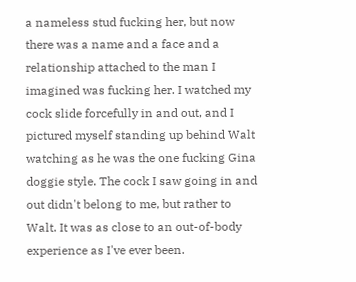a nameless stud fucking her, but now there was a name and a face and a relationship attached to the man I imagined was fucking her. I watched my cock slide forcefully in and out, and I pictured myself standing up behind Walt watching as he was the one fucking Gina doggie style. The cock I saw going in and out didn't belong to me, but rather to Walt. It was as close to an out-of-body experience as I've ever been.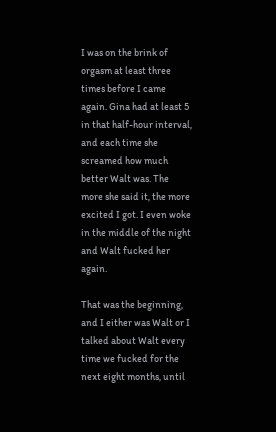I was on the brink of orgasm at least three times before I came again. Gina had at least 5 in that half-hour interval, and each time she screamed how much better Walt was. The more she said it, the more excited I got. I even woke in the middle of the night and Walt fucked her again.

That was the beginning, and I either was Walt or I talked about Walt every time we fucked for the next eight months, until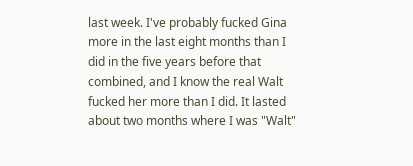last week. I've probably fucked Gina more in the last eight months than I did in the five years before that combined, and I know the real Walt fucked her more than I did. It lasted about two months where I was "Walt"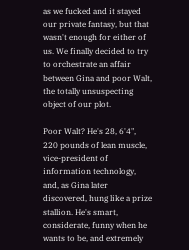as we fucked and it stayed our private fantasy, but that wasn't enough for either of us. We finally decided to try to orchestrate an affair between Gina and poor Walt, the totally unsuspecting object of our plot.

Poor Walt? He's 28, 6'4", 220 pounds of lean muscle, vice-president of information technology, and, as Gina later discovered, hung like a prize stallion. He's smart, considerate, funny when he wants to be, and extremely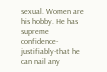sexual. Women are his hobby. He has supreme confidence-justifiably-that he can nail any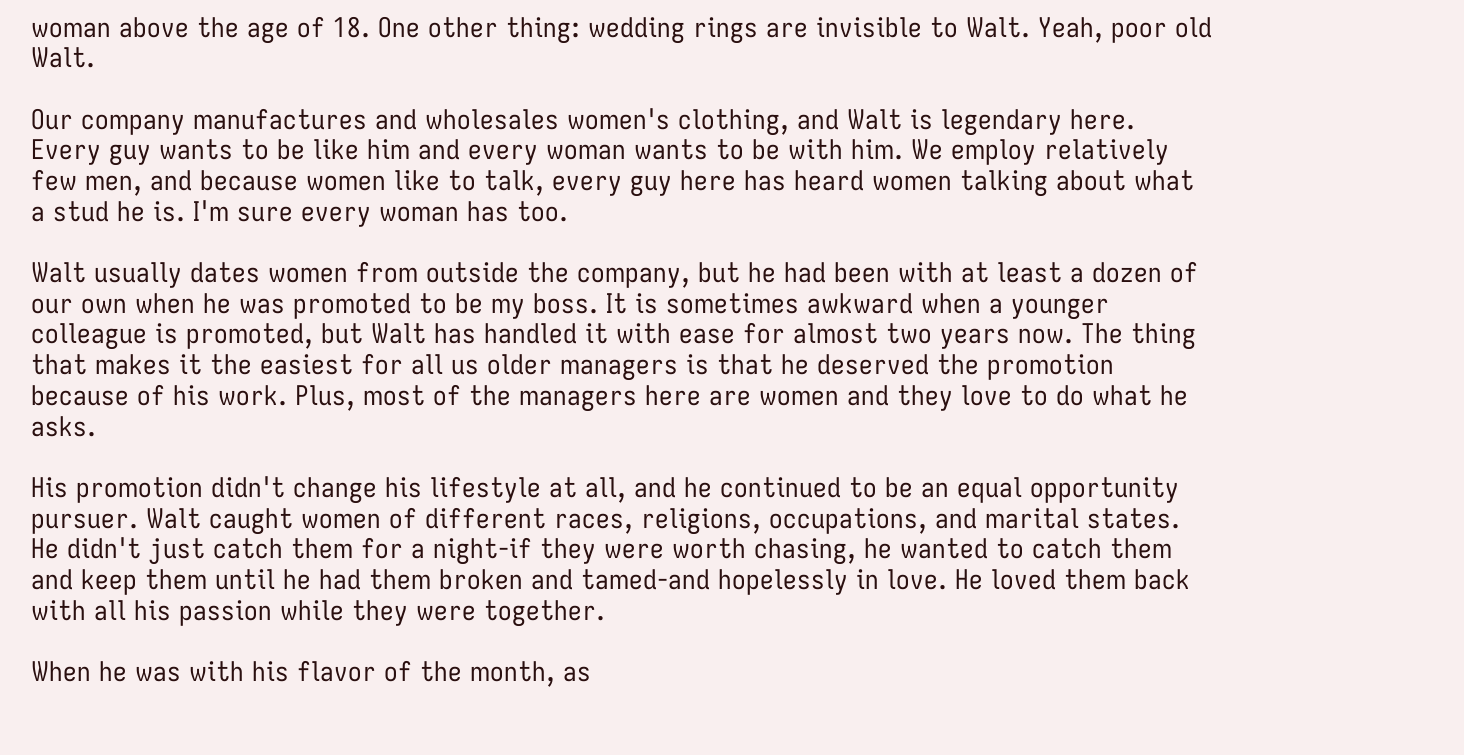woman above the age of 18. One other thing: wedding rings are invisible to Walt. Yeah, poor old Walt.

Our company manufactures and wholesales women's clothing, and Walt is legendary here. Every guy wants to be like him and every woman wants to be with him. We employ relatively few men, and because women like to talk, every guy here has heard women talking about what a stud he is. I'm sure every woman has too.

Walt usually dates women from outside the company, but he had been with at least a dozen of our own when he was promoted to be my boss. It is sometimes awkward when a younger colleague is promoted, but Walt has handled it with ease for almost two years now. The thing that makes it the easiest for all us older managers is that he deserved the promotion because of his work. Plus, most of the managers here are women and they love to do what he asks.

His promotion didn't change his lifestyle at all, and he continued to be an equal opportunity pursuer. Walt caught women of different races, religions, occupations, and marital states. He didn't just catch them for a night-if they were worth chasing, he wanted to catch them and keep them until he had them broken and tamed-and hopelessly in love. He loved them back with all his passion while they were together.

When he was with his flavor of the month, as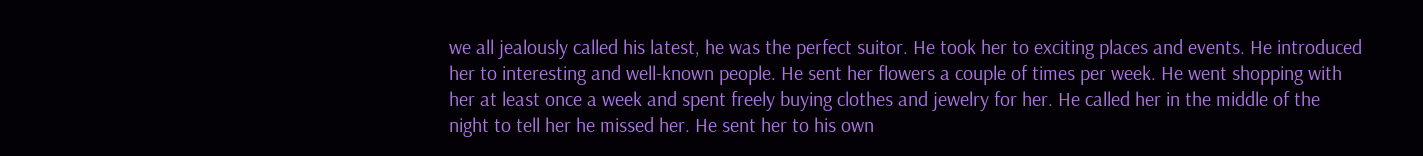we all jealously called his latest, he was the perfect suitor. He took her to exciting places and events. He introduced her to interesting and well-known people. He sent her flowers a couple of times per week. He went shopping with her at least once a week and spent freely buying clothes and jewelry for her. He called her in the middle of the night to tell her he missed her. He sent her to his own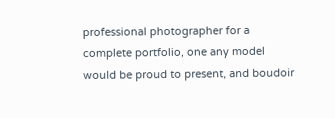professional photographer for a complete portfolio, one any model would be proud to present, and boudoir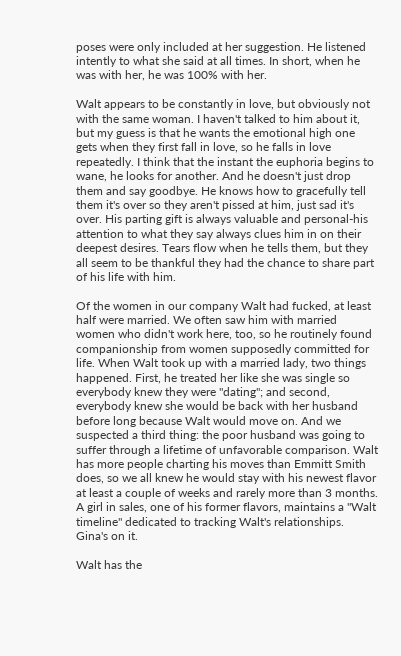poses were only included at her suggestion. He listened intently to what she said at all times. In short, when he was with her, he was 100% with her.

Walt appears to be constantly in love, but obviously not with the same woman. I haven't talked to him about it, but my guess is that he wants the emotional high one gets when they first fall in love, so he falls in love repeatedly. I think that the instant the euphoria begins to wane, he looks for another. And he doesn't just drop them and say goodbye. He knows how to gracefully tell them it's over so they aren't pissed at him, just sad it's over. His parting gift is always valuable and personal-his attention to what they say always clues him in on their deepest desires. Tears flow when he tells them, but they all seem to be thankful they had the chance to share part of his life with him.

Of the women in our company Walt had fucked, at least half were married. We often saw him with married women who didn't work here, too, so he routinely found companionship from women supposedly committed for life. When Walt took up with a married lady, two things happened. First, he treated her like she was single so everybody knew they were "dating"; and second, everybody knew she would be back with her husband before long because Walt would move on. And we suspected a third thing: the poor husband was going to suffer through a lifetime of unfavorable comparison. Walt has more people charting his moves than Emmitt Smith does, so we all knew he would stay with his newest flavor at least a couple of weeks and rarely more than 3 months. A girl in sales, one of his former flavors, maintains a "Walt timeline" dedicated to tracking Walt's relationships. Gina's on it.

Walt has the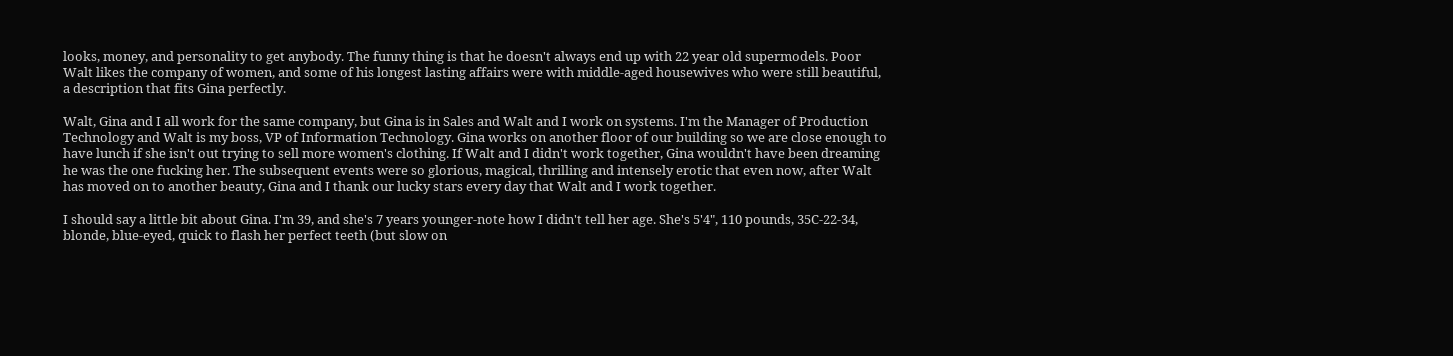looks, money, and personality to get anybody. The funny thing is that he doesn't always end up with 22 year old supermodels. Poor Walt likes the company of women, and some of his longest lasting affairs were with middle-aged housewives who were still beautiful, a description that fits Gina perfectly.

Walt, Gina and I all work for the same company, but Gina is in Sales and Walt and I work on systems. I'm the Manager of Production Technology and Walt is my boss, VP of Information Technology. Gina works on another floor of our building so we are close enough to have lunch if she isn't out trying to sell more women's clothing. If Walt and I didn't work together, Gina wouldn't have been dreaming he was the one fucking her. The subsequent events were so glorious, magical, thrilling and intensely erotic that even now, after Walt has moved on to another beauty, Gina and I thank our lucky stars every day that Walt and I work together.

I should say a little bit about Gina. I'm 39, and she's 7 years younger-note how I didn't tell her age. She's 5'4", 110 pounds, 35C-22-34, blonde, blue-eyed, quick to flash her perfect teeth (but slow on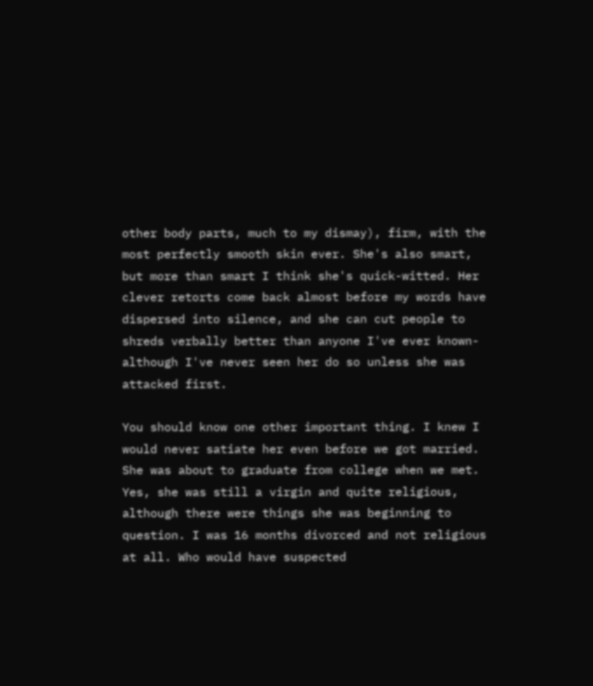other body parts, much to my dismay), firm, with the most perfectly smooth skin ever. She's also smart, but more than smart I think she's quick-witted. Her clever retorts come back almost before my words have dispersed into silence, and she can cut people to shreds verbally better than anyone I've ever known-although I've never seen her do so unless she was attacked first.

You should know one other important thing. I knew I would never satiate her even before we got married. She was about to graduate from college when we met. Yes, she was still a virgin and quite religious, although there were things she was beginning to question. I was 16 months divorced and not religious at all. Who would have suspected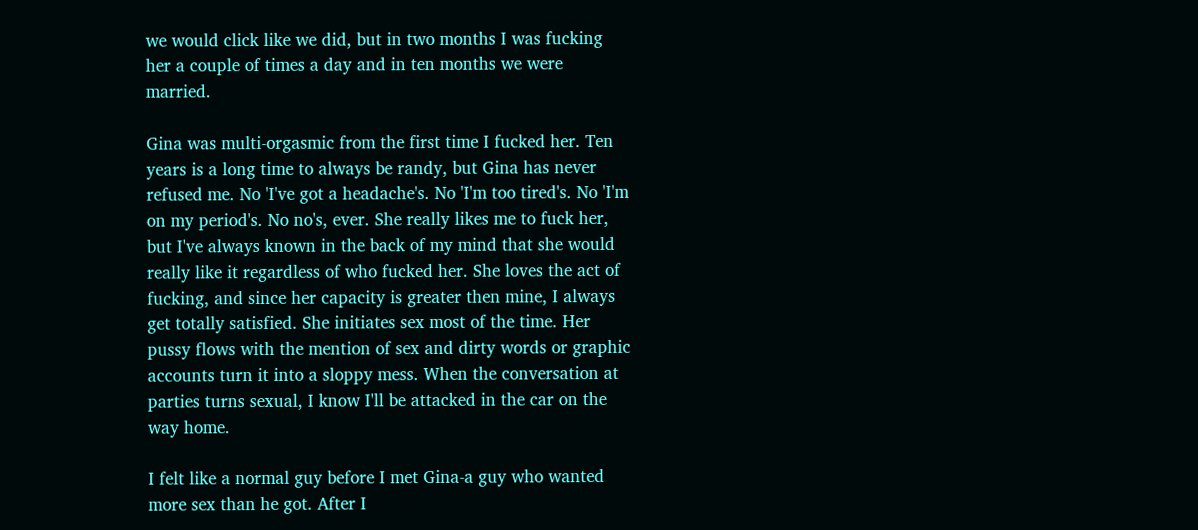we would click like we did, but in two months I was fucking her a couple of times a day and in ten months we were married.

Gina was multi-orgasmic from the first time I fucked her. Ten years is a long time to always be randy, but Gina has never refused me. No 'I've got a headache's. No 'I'm too tired's. No 'I'm on my period's. No no's, ever. She really likes me to fuck her, but I've always known in the back of my mind that she would really like it regardless of who fucked her. She loves the act of fucking, and since her capacity is greater then mine, I always get totally satisfied. She initiates sex most of the time. Her pussy flows with the mention of sex and dirty words or graphic accounts turn it into a sloppy mess. When the conversation at parties turns sexual, I know I'll be attacked in the car on the way home.

I felt like a normal guy before I met Gina-a guy who wanted more sex than he got. After I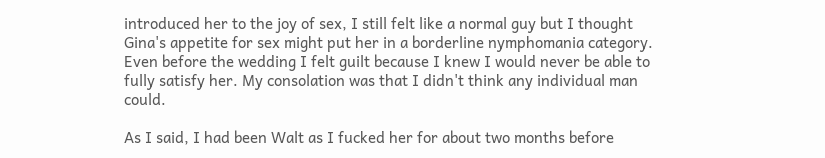introduced her to the joy of sex, I still felt like a normal guy but I thought Gina's appetite for sex might put her in a borderline nymphomania category. Even before the wedding I felt guilt because I knew I would never be able to fully satisfy her. My consolation was that I didn't think any individual man could.

As I said, I had been Walt as I fucked her for about two months before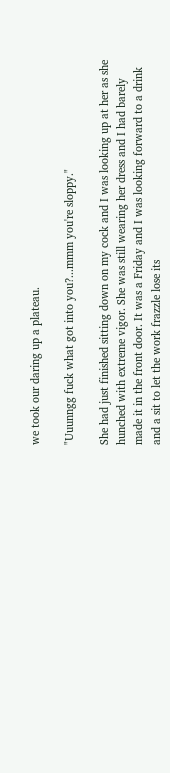we took our daring up a plateau.

"Uuunngg fuck what got into you?...mmm you're sloppy."

She had just finished sitting down on my cock and I was looking up at her as she hunched with extreme vigor. She was still wearing her dress and I had barely made it in the front door. It was a Friday and I was looking forward to a drink and a sit to let the work frazzle lose its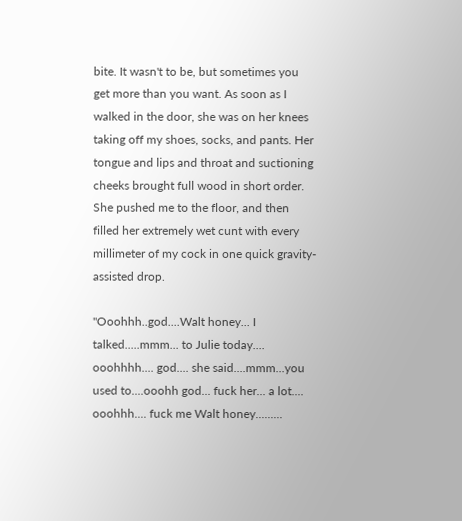bite. It wasn't to be, but sometimes you get more than you want. As soon as I walked in the door, she was on her knees taking off my shoes, socks, and pants. Her tongue and lips and throat and suctioning cheeks brought full wood in short order. She pushed me to the floor, and then filled her extremely wet cunt with every millimeter of my cock in one quick gravity-assisted drop.

"Ooohhh..god....Walt honey... I talked.....mmm... to Julie today.... ooohhhh.... god.... she said....mmm...you used to....ooohh god... fuck her... a lot.... ooohhh.... fuck me Walt honey.........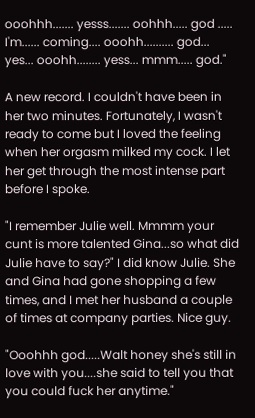ooohhh....... yesss....... oohhh..... god ..... I'm...... coming.... ooohh.......... god... yes... ooohh........ yess... mmm..... god."

A new record. I couldn't have been in her two minutes. Fortunately, I wasn't ready to come but I loved the feeling when her orgasm milked my cock. I let her get through the most intense part before I spoke.

"I remember Julie well. Mmmm your cunt is more talented Gina...so what did Julie have to say?" I did know Julie. She and Gina had gone shopping a few times, and I met her husband a couple of times at company parties. Nice guy.

"Ooohhh god.....Walt honey she's still in love with you....she said to tell you that you could fuck her anytime."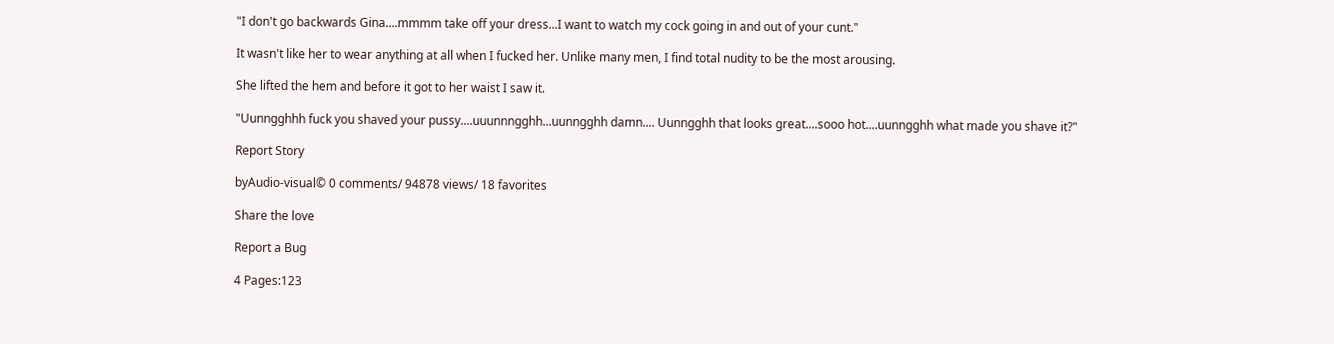"I don't go backwards Gina....mmmm take off your dress...I want to watch my cock going in and out of your cunt."

It wasn't like her to wear anything at all when I fucked her. Unlike many men, I find total nudity to be the most arousing.

She lifted the hem and before it got to her waist I saw it.

"Uunngghhh fuck you shaved your pussy....uuunnngghh...uunngghh damn.... Uunngghh that looks great....sooo hot....uunngghh what made you shave it?"

Report Story

byAudio-visual© 0 comments/ 94878 views/ 18 favorites

Share the love

Report a Bug

4 Pages:123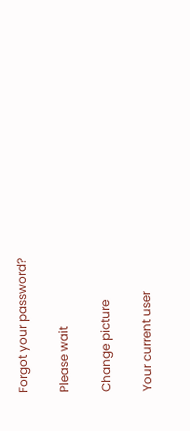Forgot your password?

Please wait

Change picture

Your current user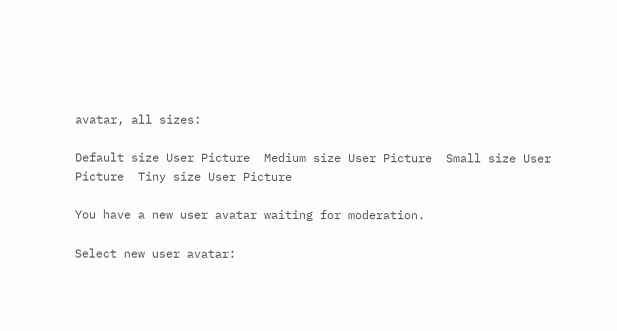avatar, all sizes:

Default size User Picture  Medium size User Picture  Small size User Picture  Tiny size User Picture

You have a new user avatar waiting for moderation.

Select new user avatar: